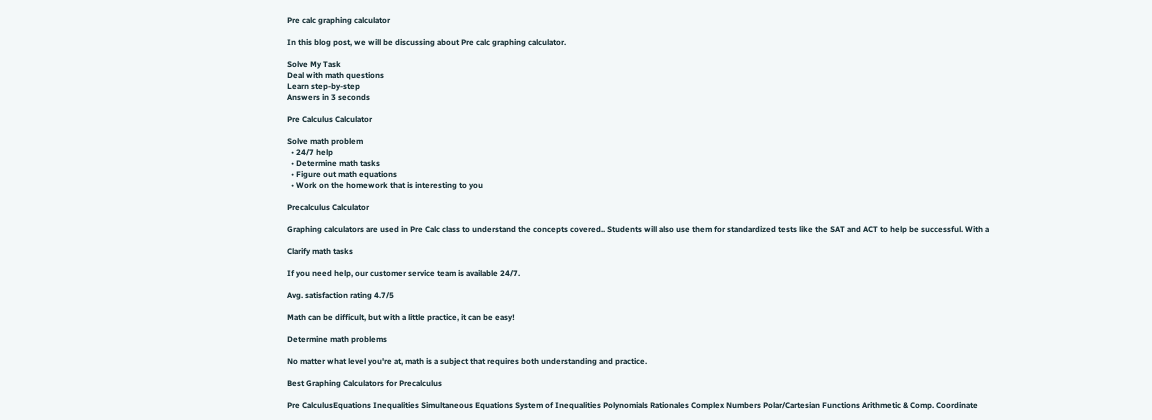Pre calc graphing calculator

In this blog post, we will be discussing about Pre calc graphing calculator.

Solve My Task
Deal with math questions
Learn step-by-step
Answers in 3 seconds

Pre Calculus Calculator

Solve math problem
  • 24/7 help
  • Determine math tasks
  • Figure out math equations
  • Work on the homework that is interesting to you

Precalculus Calculator

Graphing calculators are used in Pre Calc class to understand the concepts covered.. Students will also use them for standardized tests like the SAT and ACT to help be successful. With a

Clarify math tasks

If you need help, our customer service team is available 24/7.

Avg. satisfaction rating 4.7/5

Math can be difficult, but with a little practice, it can be easy!

Determine math problems

No matter what level you're at, math is a subject that requires both understanding and practice.

Best Graphing Calculators for Precalculus

Pre CalculusEquations Inequalities Simultaneous Equations System of Inequalities Polynomials Rationales Complex Numbers Polar/Cartesian Functions Arithmetic & Comp. Coordinate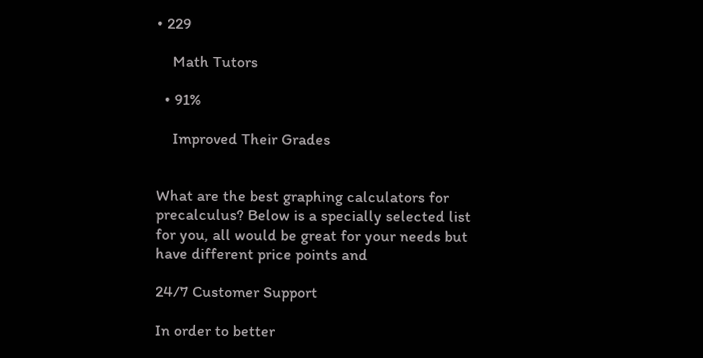• 229

    Math Tutors

  • 91%

    Improved Their Grades


What are the best graphing calculators for precalculus? Below is a specially selected list for you, all would be great for your needs but have different price points and

24/7 Customer Support

In order to better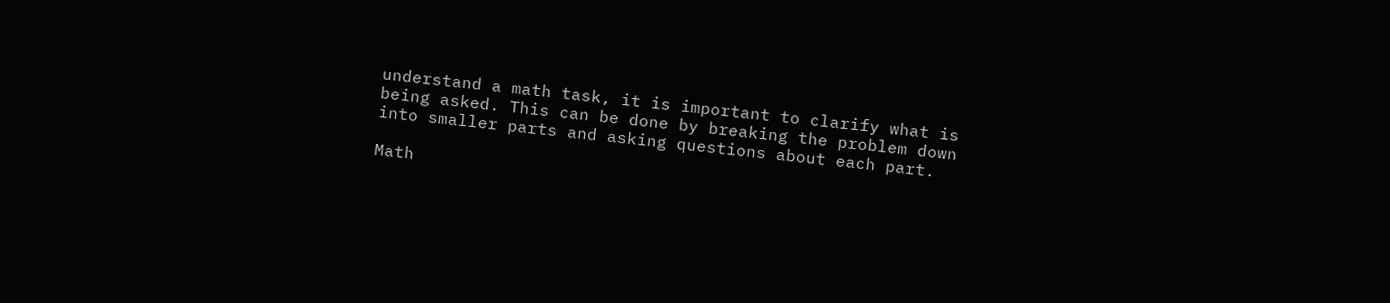understand a math task, it is important to clarify what is being asked. This can be done by breaking the problem down into smaller parts and asking questions about each part.

Math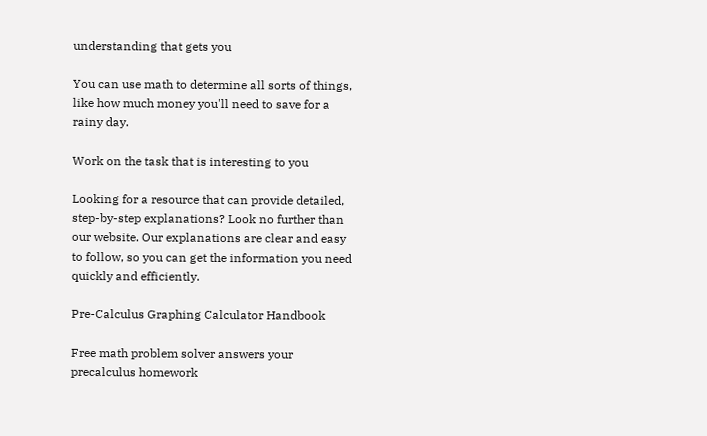understanding that gets you

You can use math to determine all sorts of things, like how much money you'll need to save for a rainy day.

Work on the task that is interesting to you

Looking for a resource that can provide detailed, step-by-step explanations? Look no further than our website. Our explanations are clear and easy to follow, so you can get the information you need quickly and efficiently.

Pre-Calculus Graphing Calculator Handbook

Free math problem solver answers your precalculus homework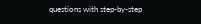questions with step-by-step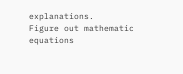explanations.
Figure out mathematic equations